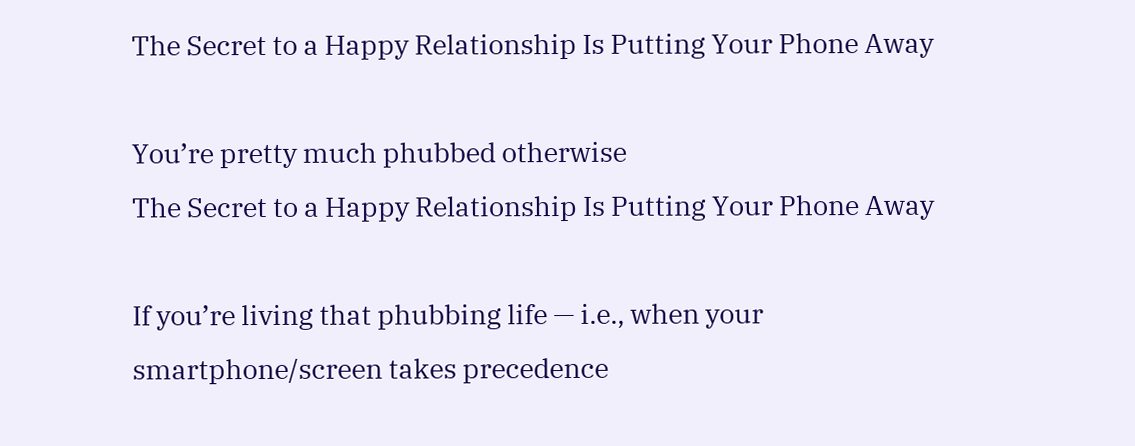The Secret to a Happy Relationship Is Putting Your Phone Away

You’re pretty much phubbed otherwise
The Secret to a Happy Relationship Is Putting Your Phone Away

If you’re living that phubbing life — i.e., when your smartphone/screen takes precedence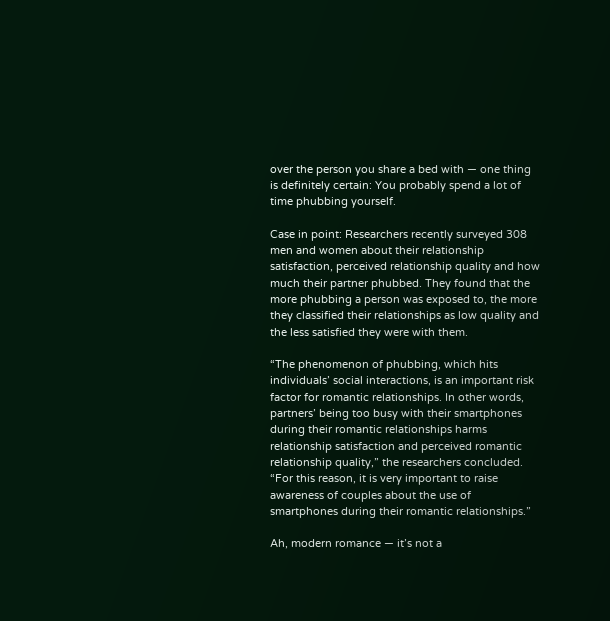over the person you share a bed with — one thing is definitely certain: You probably spend a lot of time phubbing yourself.

Case in point: Researchers recently surveyed 308 men and women about their relationship satisfaction, perceived relationship quality and how much their partner phubbed. They found that the more phubbing a person was exposed to, the more they classified their relationships as low quality and the less satisfied they were with them.

“The phenomenon of phubbing, which hits individuals’ social interactions, is an important risk factor for romantic relationships. In other words, partners’ being too busy with their smartphones during their romantic relationships harms relationship satisfaction and perceived romantic relationship quality,” the researchers concluded. “For this reason, it is very important to raise awareness of couples about the use of smartphones during their romantic relationships.”

Ah, modern romance — it’s not a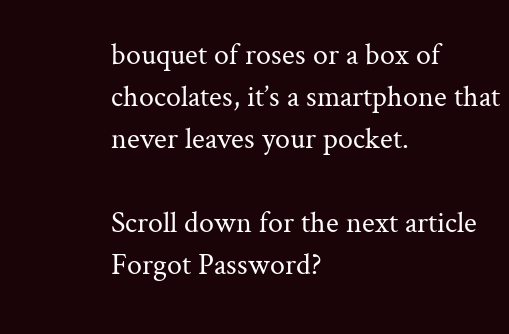bouquet of roses or a box of chocolates, it’s a smartphone that never leaves your pocket.

Scroll down for the next article
Forgot Password?